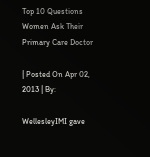Top 10 Questions Women Ask Their Primary Care Doctor

| Posted On Apr 02, 2013 | By:

WellesleyIMI gave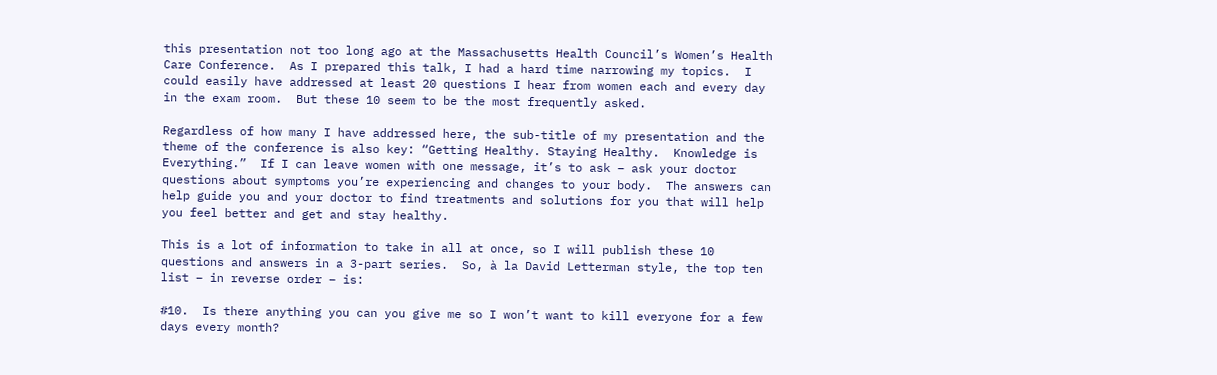this presentation not too long ago at the Massachusetts Health Council’s Women’s Health Care Conference.  As I prepared this talk, I had a hard time narrowing my topics.  I could easily have addressed at least 20 questions I hear from women each and every day in the exam room.  But these 10 seem to be the most frequently asked.

Regardless of how many I have addressed here, the sub-title of my presentation and the theme of the conference is also key: “Getting Healthy. Staying Healthy.  Knowledge is Everything.”  If I can leave women with one message, it’s to ask – ask your doctor questions about symptoms you’re experiencing and changes to your body.  The answers can help guide you and your doctor to find treatments and solutions for you that will help you feel better and get and stay healthy.

This is a lot of information to take in all at once, so I will publish these 10 questions and answers in a 3-part series.  So, à la David Letterman style, the top ten list – in reverse order – is:

#10.  Is there anything you can you give me so I won’t want to kill everyone for a few days every month?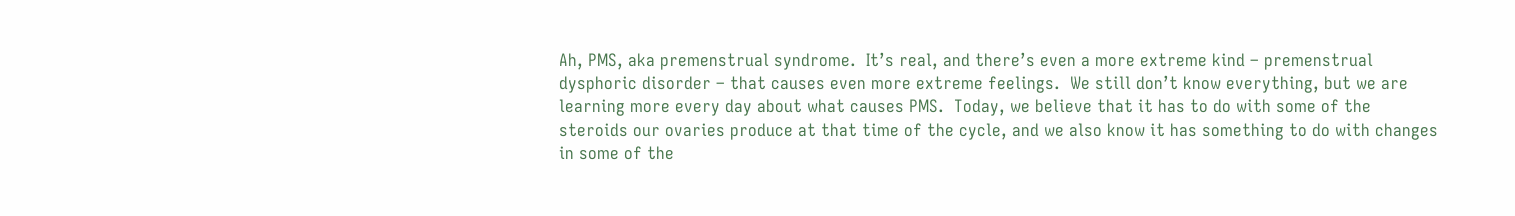Ah, PMS, aka premenstrual syndrome.  It’s real, and there’s even a more extreme kind – premenstrual dysphoric disorder – that causes even more extreme feelings.  We still don’t know everything, but we are learning more every day about what causes PMS.  Today, we believe that it has to do with some of the steroids our ovaries produce at that time of the cycle, and we also know it has something to do with changes in some of the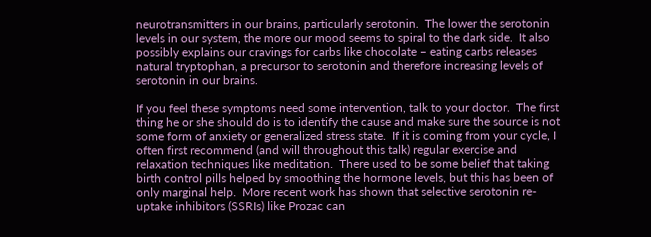neurotransmitters in our brains, particularly serotonin.  The lower the serotonin levels in our system, the more our mood seems to spiral to the dark side.  It also possibly explains our cravings for carbs like chocolate – eating carbs releases natural tryptophan, a precursor to serotonin and therefore increasing levels of serotonin in our brains.

If you feel these symptoms need some intervention, talk to your doctor.  The first thing he or she should do is to identify the cause and make sure the source is not some form of anxiety or generalized stress state.  If it is coming from your cycle, I often first recommend (and will throughout this talk) regular exercise and relaxation techniques like meditation.  There used to be some belief that taking birth control pills helped by smoothing the hormone levels, but this has been of only marginal help.  More recent work has shown that selective serotonin re-uptake inhibitors (SSRIs) like Prozac can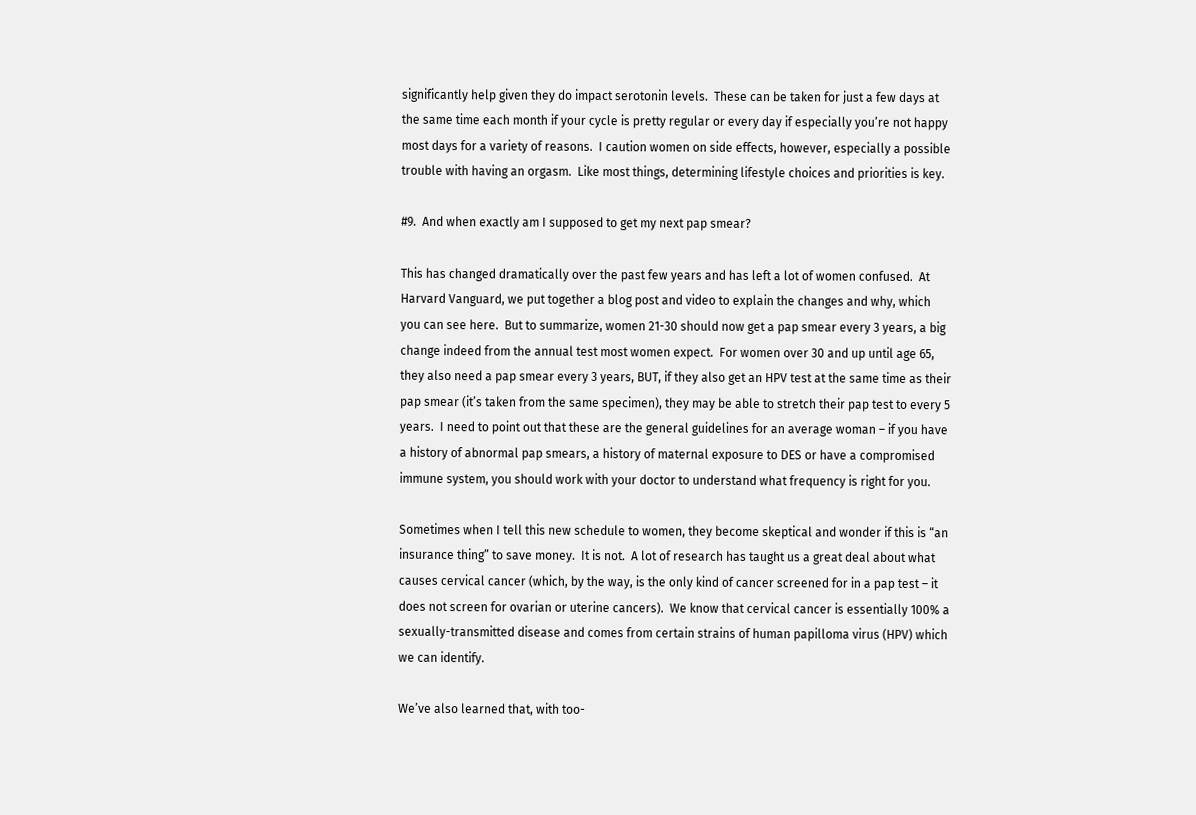significantly help given they do impact serotonin levels.  These can be taken for just a few days at the same time each month if your cycle is pretty regular or every day if especially you’re not happy most days for a variety of reasons.  I caution women on side effects, however, especially a possible trouble with having an orgasm.  Like most things, determining lifestyle choices and priorities is key.

#9.  And when exactly am I supposed to get my next pap smear?

This has changed dramatically over the past few years and has left a lot of women confused.  At Harvard Vanguard, we put together a blog post and video to explain the changes and why, which you can see here.  But to summarize, women 21-30 should now get a pap smear every 3 years, a big change indeed from the annual test most women expect.  For women over 30 and up until age 65, they also need a pap smear every 3 years, BUT, if they also get an HPV test at the same time as their pap smear (it’s taken from the same specimen), they may be able to stretch their pap test to every 5 years.  I need to point out that these are the general guidelines for an average woman – if you have a history of abnormal pap smears, a history of maternal exposure to DES or have a compromised immune system, you should work with your doctor to understand what frequency is right for you.

Sometimes when I tell this new schedule to women, they become skeptical and wonder if this is “an insurance thing” to save money.  It is not.  A lot of research has taught us a great deal about what causes cervical cancer (which, by the way, is the only kind of cancer screened for in a pap test – it does not screen for ovarian or uterine cancers).  We know that cervical cancer is essentially 100% a sexually-transmitted disease and comes from certain strains of human papilloma virus (HPV) which we can identify.

We’ve also learned that, with too-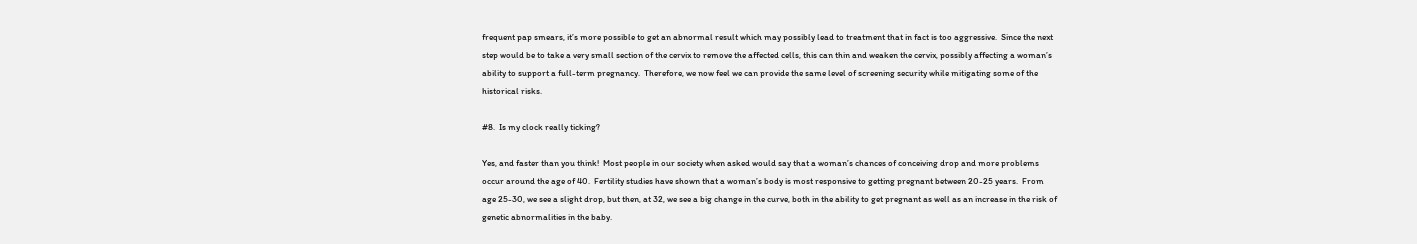frequent pap smears, it’s more possible to get an abnormal result which may possibly lead to treatment that in fact is too aggressive.  Since the next step would be to take a very small section of the cervix to remove the affected cells, this can thin and weaken the cervix, possibly affecting a woman’s ability to support a full-term pregnancy.  Therefore, we now feel we can provide the same level of screening security while mitigating some of the historical risks.

#8.  Is my clock really ticking?

Yes, and faster than you think!  Most people in our society when asked would say that a woman’s chances of conceiving drop and more problems occur around the age of 40.  Fertility studies have shown that a woman’s body is most responsive to getting pregnant between 20-25 years.  From age 25-30, we see a slight drop, but then, at 32, we see a big change in the curve, both in the ability to get pregnant as well as an increase in the risk of genetic abnormalities in the baby.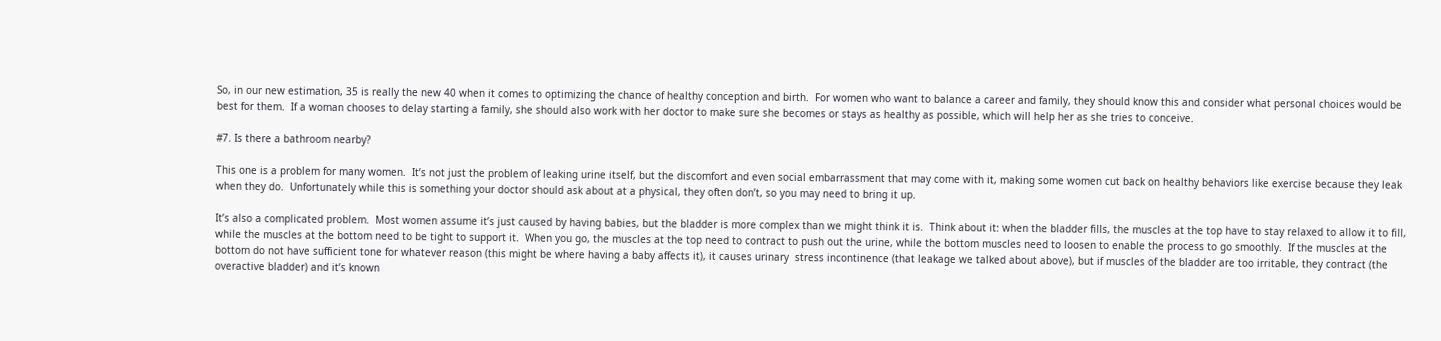So, in our new estimation, 35 is really the new 40 when it comes to optimizing the chance of healthy conception and birth.  For women who want to balance a career and family, they should know this and consider what personal choices would be best for them.  If a woman chooses to delay starting a family, she should also work with her doctor to make sure she becomes or stays as healthy as possible, which will help her as she tries to conceive.

#7. Is there a bathroom nearby?

This one is a problem for many women.  It’s not just the problem of leaking urine itself, but the discomfort and even social embarrassment that may come with it, making some women cut back on healthy behaviors like exercise because they leak when they do.  Unfortunately while this is something your doctor should ask about at a physical, they often don’t, so you may need to bring it up.

It’s also a complicated problem.  Most women assume it’s just caused by having babies, but the bladder is more complex than we might think it is.  Think about it: when the bladder fills, the muscles at the top have to stay relaxed to allow it to fill, while the muscles at the bottom need to be tight to support it.  When you go, the muscles at the top need to contract to push out the urine, while the bottom muscles need to loosen to enable the process to go smoothly.  If the muscles at the bottom do not have sufficient tone for whatever reason (this might be where having a baby affects it), it causes urinary  stress incontinence (that leakage we talked about above), but if muscles of the bladder are too irritable, they contract (the overactive bladder) and it’s known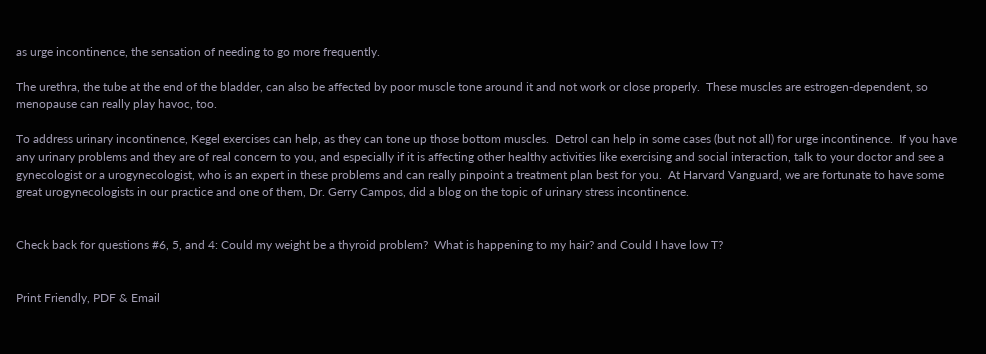as urge incontinence, the sensation of needing to go more frequently.

The urethra, the tube at the end of the bladder, can also be affected by poor muscle tone around it and not work or close properly.  These muscles are estrogen-dependent, so menopause can really play havoc, too.

To address urinary incontinence, Kegel exercises can help, as they can tone up those bottom muscles.  Detrol can help in some cases (but not all) for urge incontinence.  If you have any urinary problems and they are of real concern to you, and especially if it is affecting other healthy activities like exercising and social interaction, talk to your doctor and see a gynecologist or a urogynecologist, who is an expert in these problems and can really pinpoint a treatment plan best for you.  At Harvard Vanguard, we are fortunate to have some great urogynecologists in our practice and one of them, Dr. Gerry Campos, did a blog on the topic of urinary stress incontinence.


Check back for questions #6, 5, and 4: Could my weight be a thyroid problem?  What is happening to my hair? and Could I have low T?


Print Friendly, PDF & Email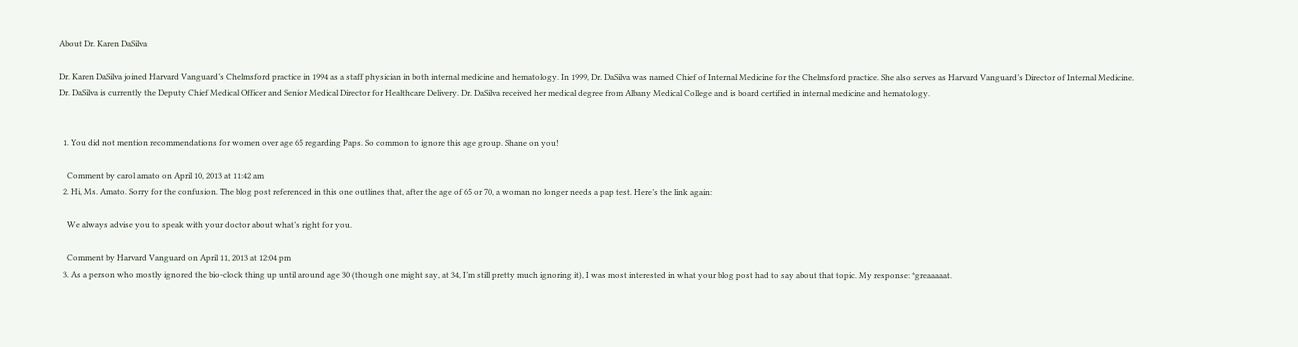About Dr. Karen DaSilva

Dr. Karen DaSilva joined Harvard Vanguard’s Chelmsford practice in 1994 as a staff physician in both internal medicine and hematology. In 1999, Dr. DaSilva was named Chief of Internal Medicine for the Chelmsford practice. She also serves as Harvard Vanguard’s Director of Internal Medicine. Dr. DaSilva is currently the Deputy Chief Medical Officer and Senior Medical Director for Healthcare Delivery. Dr. DaSilva received her medical degree from Albany Medical College and is board certified in internal medicine and hematology.


  1. You did not mention recommendations for women over age 65 regarding Paps. So common to ignore this age group. Shane on you!

    Comment by carol amato on April 10, 2013 at 11:42 am
  2. Hi, Ms. Amato. Sorry for the confusion. The blog post referenced in this one outlines that, after the age of 65 or 70, a woman no longer needs a pap test. Here’s the link again:

    We always advise you to speak with your doctor about what’s right for you.

    Comment by Harvard Vanguard on April 11, 2013 at 12:04 pm
  3. As a person who mostly ignored the bio-clock thing up until around age 30 (though one might say, at 34, I’m still pretty much ignoring it), I was most interested in what your blog post had to say about that topic. My response: *greaaaaat.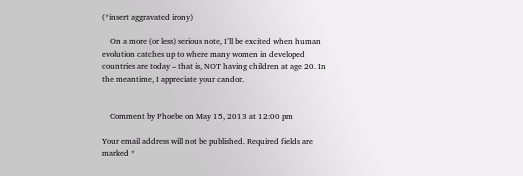(*insert aggravated irony)

    On a more (or less) serious note, I’ll be excited when human evolution catches up to where many women in developed countries are today – that is, NOT having children at age 20. In the meantime, I appreciate your candor.


    Comment by Phoebe on May 15, 2013 at 12:00 pm

Your email address will not be published. Required fields are marked *